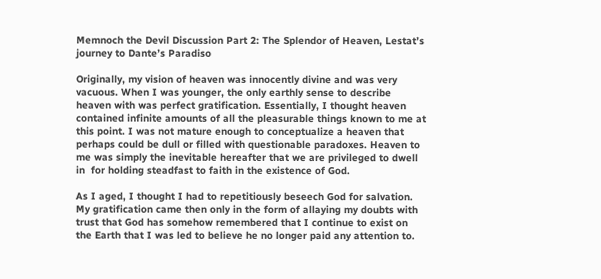Memnoch the Devil Discussion Part 2: The Splendor of Heaven, Lestat’s journey to Dante’s Paradiso

Originally, my vision of heaven was innocently divine and was very vacuous. When I was younger, the only earthly sense to describe heaven with was perfect gratification. Essentially, I thought heaven contained infinite amounts of all the pleasurable things known to me at this point. I was not mature enough to conceptualize a heaven that perhaps could be dull or filled with questionable paradoxes. Heaven to me was simply the inevitable hereafter that we are privileged to dwell in  for holding steadfast to faith in the existence of God.

As I aged, I thought I had to repetitiously beseech God for salvation. My gratification came then only in the form of allaying my doubts with trust that God has somehow remembered that I continue to exist on the Earth that I was led to believe he no longer paid any attention to.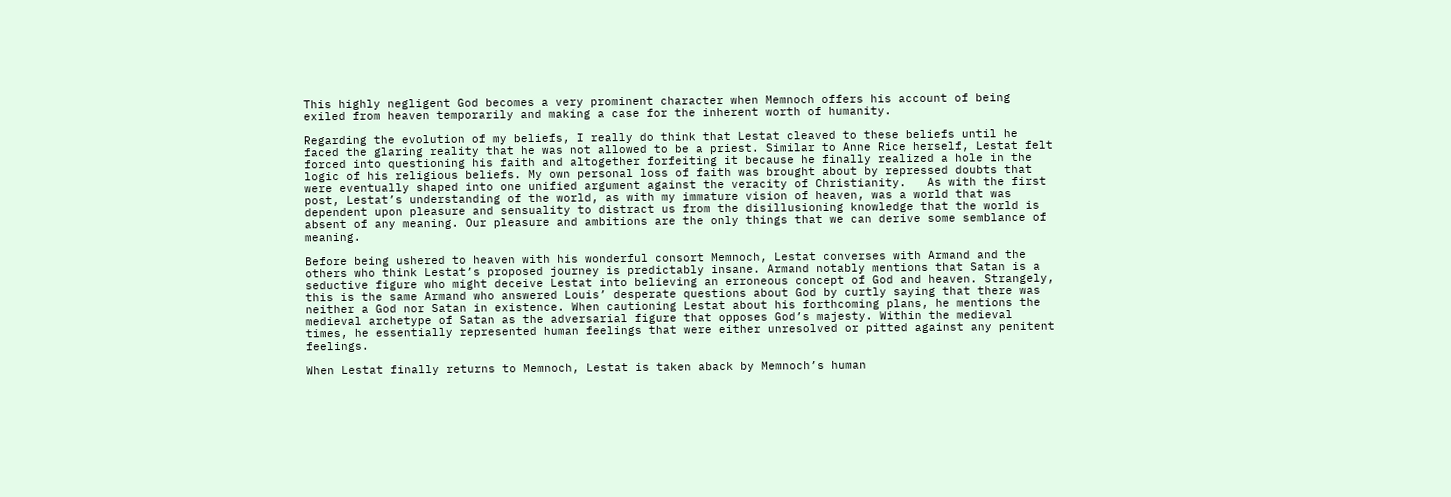This highly negligent God becomes a very prominent character when Memnoch offers his account of being exiled from heaven temporarily and making a case for the inherent worth of humanity.

Regarding the evolution of my beliefs, I really do think that Lestat cleaved to these beliefs until he faced the glaring reality that he was not allowed to be a priest. Similar to Anne Rice herself, Lestat felt forced into questioning his faith and altogether forfeiting it because he finally realized a hole in the logic of his religious beliefs. My own personal loss of faith was brought about by repressed doubts that were eventually shaped into one unified argument against the veracity of Christianity.   As with the first post, Lestat’s understanding of the world, as with my immature vision of heaven, was a world that was dependent upon pleasure and sensuality to distract us from the disillusioning knowledge that the world is absent of any meaning. Our pleasure and ambitions are the only things that we can derive some semblance of meaning.

Before being ushered to heaven with his wonderful consort Memnoch, Lestat converses with Armand and the others who think Lestat’s proposed journey is predictably insane. Armand notably mentions that Satan is a seductive figure who might deceive Lestat into believing an erroneous concept of God and heaven. Strangely, this is the same Armand who answered Louis’ desperate questions about God by curtly saying that there was neither a God nor Satan in existence. When cautioning Lestat about his forthcoming plans, he mentions the medieval archetype of Satan as the adversarial figure that opposes God’s majesty. Within the medieval times, he essentially represented human feelings that were either unresolved or pitted against any penitent feelings.

When Lestat finally returns to Memnoch, Lestat is taken aback by Memnoch’s human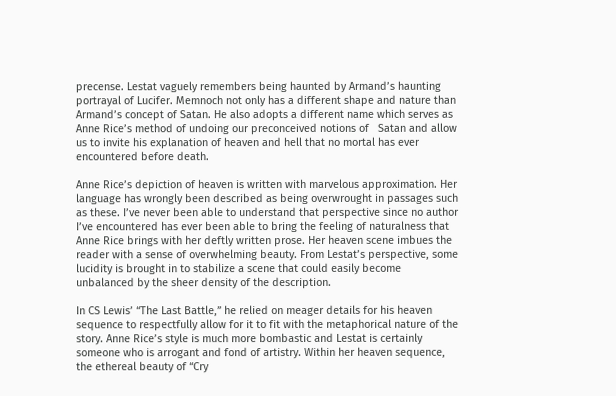precense. Lestat vaguely remembers being haunted by Armand’s haunting portrayal of Lucifer. Memnoch not only has a different shape and nature than Armand’s concept of Satan. He also adopts a different name which serves as Anne Rice’s method of undoing our preconceived notions of   Satan and allow us to invite his explanation of heaven and hell that no mortal has ever encountered before death.

Anne Rice’s depiction of heaven is written with marvelous approximation. Her language has wrongly been described as being overwrought in passages such as these. I’ve never been able to understand that perspective since no author I’ve encountered has ever been able to bring the feeling of naturalness that Anne Rice brings with her deftly written prose. Her heaven scene imbues the reader with a sense of overwhelming beauty. From Lestat’s perspective, some lucidity is brought in to stabilize a scene that could easily become unbalanced by the sheer density of the description.

In CS Lewis’ “The Last Battle,” he relied on meager details for his heaven sequence to respectfully allow for it to fit with the metaphorical nature of the story. Anne Rice’s style is much more bombastic and Lestat is certainly someone who is arrogant and fond of artistry. Within her heaven sequence, the ethereal beauty of “Cry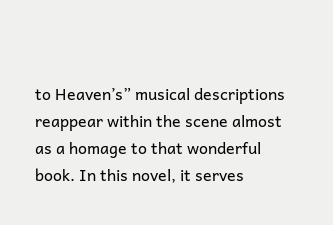to Heaven’s” musical descriptions reappear within the scene almost as a homage to that wonderful book. In this novel, it serves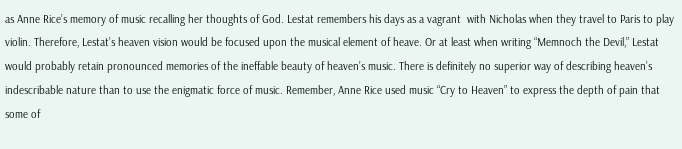as Anne Rice’s memory of music recalling her thoughts of God. Lestat remembers his days as a vagrant  with Nicholas when they travel to Paris to play violin. Therefore, Lestat’s heaven vision would be focused upon the musical element of heave. Or at least when writing “Memnoch the Devil,” Lestat would probably retain pronounced memories of the ineffable beauty of heaven’s music. There is definitely no superior way of describing heaven’s indescribable nature than to use the enigmatic force of music. Remember, Anne Rice used music “Cry to Heaven” to express the depth of pain that some of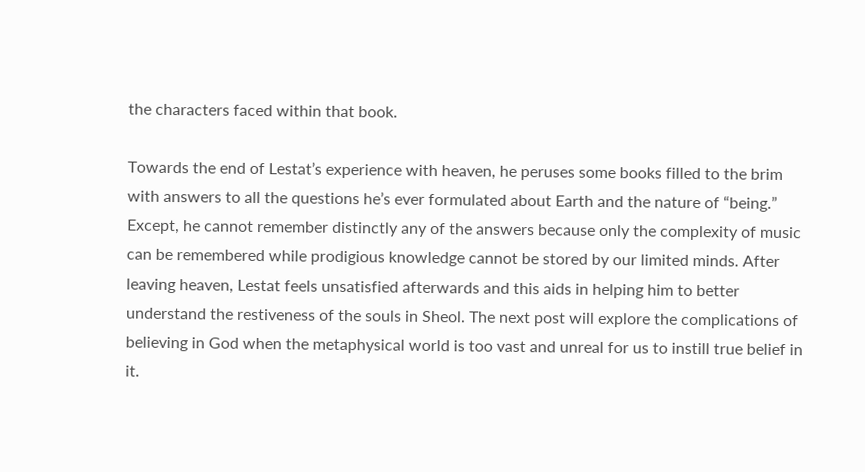the characters faced within that book.

Towards the end of Lestat’s experience with heaven, he peruses some books filled to the brim with answers to all the questions he’s ever formulated about Earth and the nature of “being.” Except, he cannot remember distinctly any of the answers because only the complexity of music can be remembered while prodigious knowledge cannot be stored by our limited minds. After leaving heaven, Lestat feels unsatisfied afterwards and this aids in helping him to better understand the restiveness of the souls in Sheol. The next post will explore the complications of believing in God when the metaphysical world is too vast and unreal for us to instill true belief in it.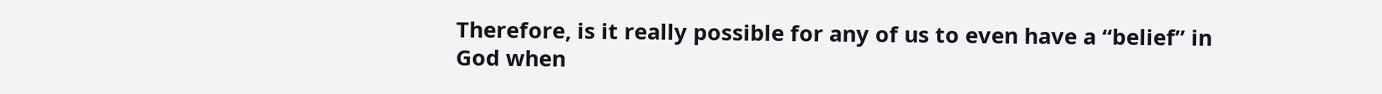Therefore, is it really possible for any of us to even have a “belief” in God when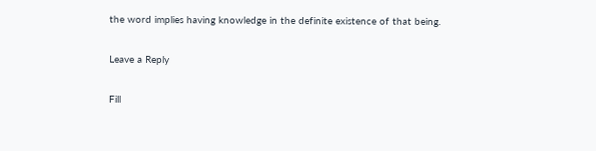the word implies having knowledge in the definite existence of that being.

Leave a Reply

Fill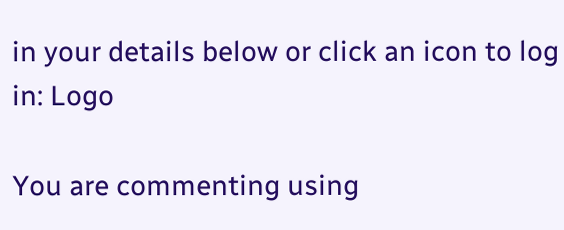in your details below or click an icon to log in: Logo

You are commenting using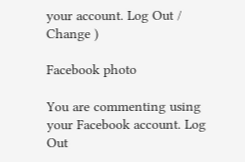your account. Log Out /  Change )

Facebook photo

You are commenting using your Facebook account. Log Out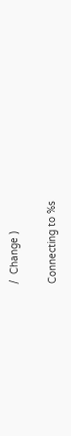/  Change )

Connecting to %s